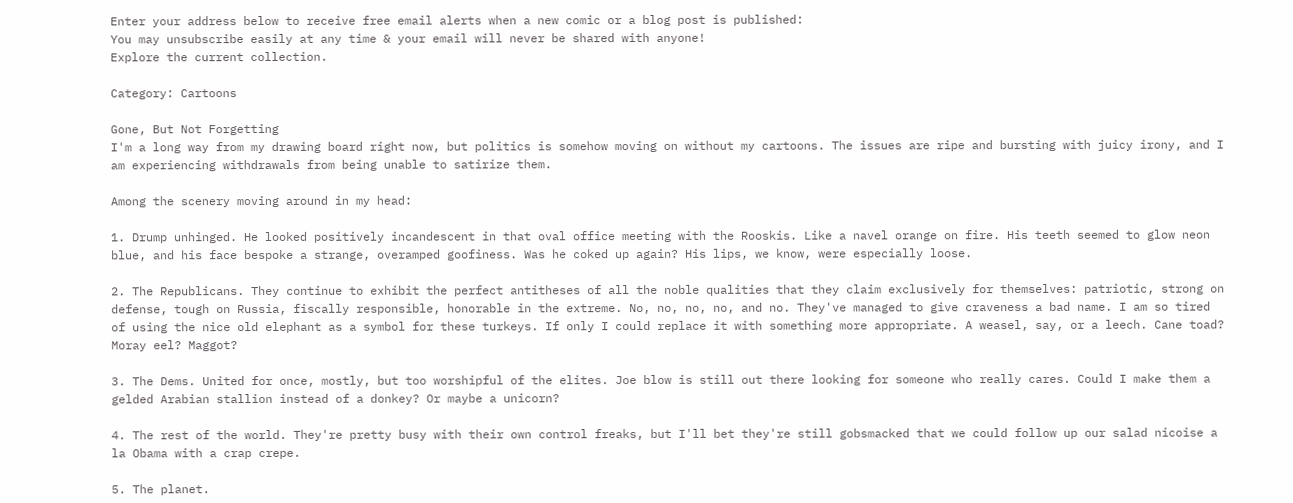Enter your address below to receive free email alerts when a new comic or a blog post is published:
You may unsubscribe easily at any time & your email will never be shared with anyone!
Explore the current collection.

Category: Cartoons

Gone, But Not Forgetting
I'm a long way from my drawing board right now, but politics is somehow moving on without my cartoons. The issues are ripe and bursting with juicy irony, and I am experiencing withdrawals from being unable to satirize them.

Among the scenery moving around in my head:

1. Drump unhinged. He looked positively incandescent in that oval office meeting with the Rooskis. Like a navel orange on fire. His teeth seemed to glow neon blue, and his face bespoke a strange, overamped goofiness. Was he coked up again? His lips, we know, were especially loose.

2. The Republicans. They continue to exhibit the perfect antitheses of all the noble qualities that they claim exclusively for themselves: patriotic, strong on defense, tough on Russia, fiscally responsible, honorable in the extreme. No, no, no, no, and no. They've managed to give craveness a bad name. I am so tired of using the nice old elephant as a symbol for these turkeys. If only I could replace it with something more appropriate. A weasel, say, or a leech. Cane toad? Moray eel? Maggot?

3. The Dems. United for once, mostly, but too worshipful of the elites. Joe blow is still out there looking for someone who really cares. Could I make them a gelded Arabian stallion instead of a donkey? Or maybe a unicorn?

4. The rest of the world. They're pretty busy with their own control freaks, but I'll bet they're still gobsmacked that we could follow up our salad nicoise a la Obama with a crap crepe.

5. The planet.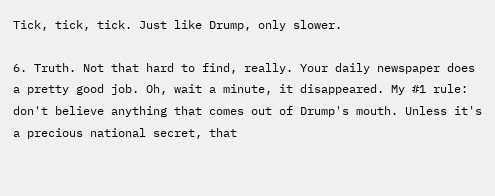Tick, tick, tick. Just like Drump, only slower.

6. Truth. Not that hard to find, really. Your daily newspaper does a pretty good job. Oh, wait a minute, it disappeared. My #1 rule: don't believe anything that comes out of Drump's mouth. Unless it's a precious national secret, that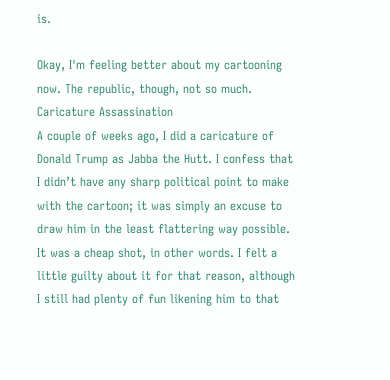is.

Okay, I'm feeling better about my cartooning now. The republic, though, not so much.
Caricature Assassination
A couple of weeks ago, I did a caricature of Donald Trump as Jabba the Hutt. I confess that I didn’t have any sharp political point to make with the cartoon; it was simply an excuse to draw him in the least flattering way possible. It was a cheap shot, in other words. I felt a little guilty about it for that reason, although I still had plenty of fun likening him to that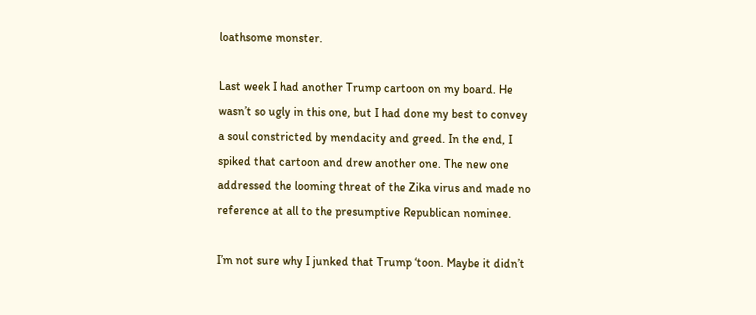loathsome monster.

Last week I had another Trump cartoon on my board. He wasn’t so ugly in this one, but I had done my best to convey a soul constricted by mendacity and greed. In the end, I spiked that cartoon and drew another one. The new one addressed the looming threat of the Zika virus and made no reference at all to the presumptive Republican nominee.

I’m not sure why I junked that Trump ‘toon. Maybe it didn’t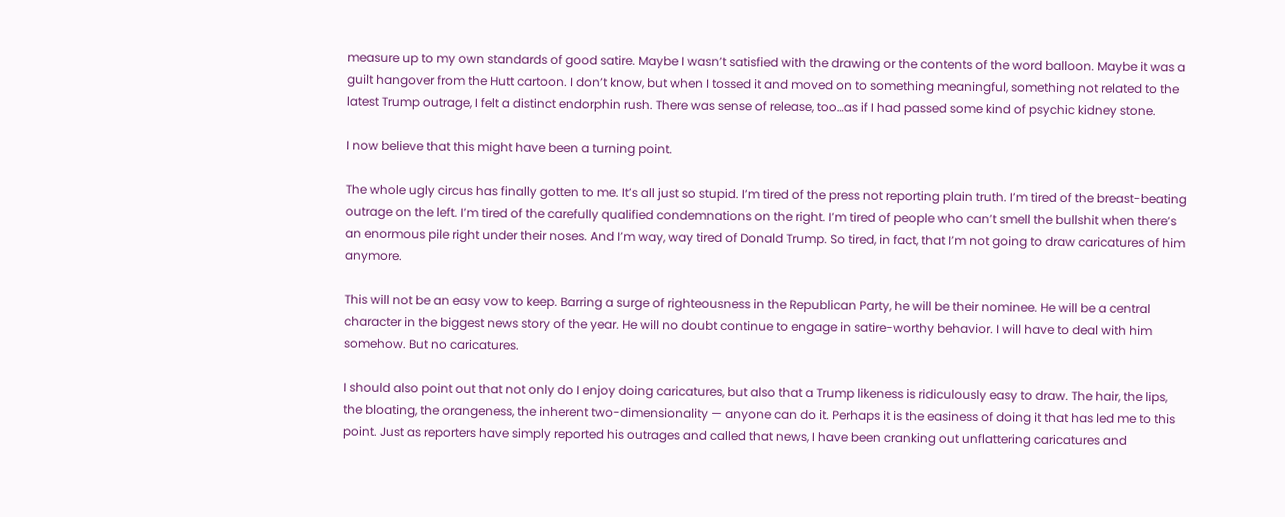measure up to my own standards of good satire. Maybe I wasn’t satisfied with the drawing or the contents of the word balloon. Maybe it was a guilt hangover from the Hutt cartoon. I don’t know, but when I tossed it and moved on to something meaningful, something not related to the latest Trump outrage, I felt a distinct endorphin rush. There was sense of release, too…as if I had passed some kind of psychic kidney stone.

I now believe that this might have been a turning point.

The whole ugly circus has finally gotten to me. It’s all just so stupid. I’m tired of the press not reporting plain truth. I’m tired of the breast-beating outrage on the left. I’m tired of the carefully qualified condemnations on the right. I’m tired of people who can’t smell the bullshit when there’s an enormous pile right under their noses. And I’m way, way tired of Donald Trump. So tired, in fact, that I’m not going to draw caricatures of him anymore.

This will not be an easy vow to keep. Barring a surge of righteousness in the Republican Party, he will be their nominee. He will be a central character in the biggest news story of the year. He will no doubt continue to engage in satire-worthy behavior. I will have to deal with him somehow. But no caricatures.

I should also point out that not only do I enjoy doing caricatures, but also that a Trump likeness is ridiculously easy to draw. The hair, the lips, the bloating, the orangeness, the inherent two-dimensionality — anyone can do it. Perhaps it is the easiness of doing it that has led me to this point. Just as reporters have simply reported his outrages and called that news, I have been cranking out unflattering caricatures and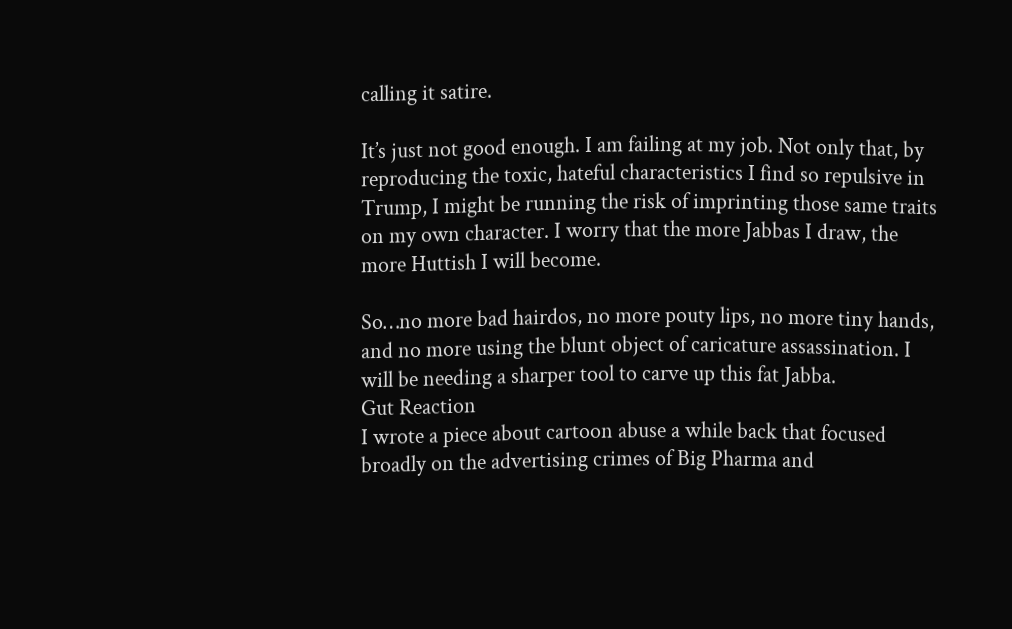calling it satire.

It’s just not good enough. I am failing at my job. Not only that, by reproducing the toxic, hateful characteristics I find so repulsive in Trump, I might be running the risk of imprinting those same traits on my own character. I worry that the more Jabbas I draw, the more Huttish I will become.

So…no more bad hairdos, no more pouty lips, no more tiny hands, and no more using the blunt object of caricature assassination. I will be needing a sharper tool to carve up this fat Jabba.
Gut Reaction
I wrote a piece about cartoon abuse a while back that focused broadly on the advertising crimes of Big Pharma and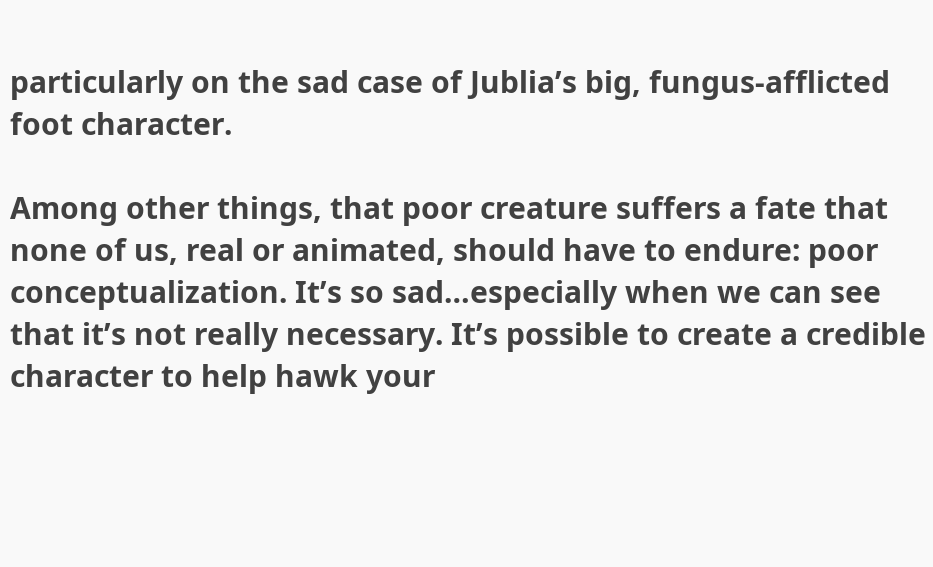particularly on the sad case of Jublia’s big, fungus-afflicted foot character.

Among other things, that poor creature suffers a fate that none of us, real or animated, should have to endure: poor conceptualization. It’s so sad…especially when we can see that it’s not really necessary. It’s possible to create a credible character to help hawk your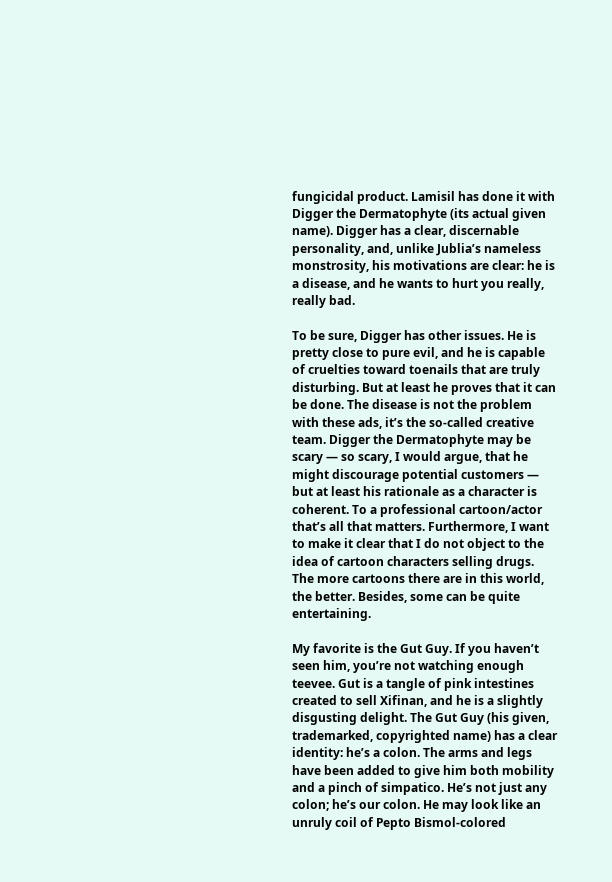fungicidal product. Lamisil has done it with Digger the Dermatophyte (its actual given name). Digger has a clear, discernable personality, and, unlike Jublia’s nameless monstrosity, his motivations are clear: he is a disease, and he wants to hurt you really, really bad.

To be sure, Digger has other issues. He is pretty close to pure evil, and he is capable of cruelties toward toenails that are truly disturbing. But at least he proves that it can be done. The disease is not the problem with these ads, it’s the so-called creative team. Digger the Dermatophyte may be scary — so scary, I would argue, that he might discourage potential customers — but at least his rationale as a character is coherent. To a professional cartoon/actor that’s all that matters. Furthermore, I want to make it clear that I do not object to the idea of cartoon characters selling drugs. The more cartoons there are in this world, the better. Besides, some can be quite entertaining.

My favorite is the Gut Guy. If you haven’t seen him, you’re not watching enough teevee. Gut is a tangle of pink intestines created to sell Xifinan, and he is a slightly disgusting delight. The Gut Guy (his given, trademarked, copyrighted name) has a clear identity: he’s a colon. The arms and legs have been added to give him both mobility and a pinch of simpatico. He’s not just any colon; he’s our colon. He may look like an unruly coil of Pepto Bismol-colored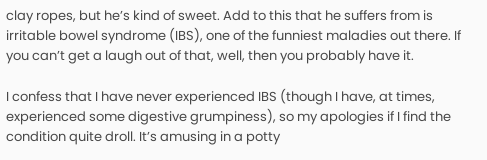clay ropes, but he’s kind of sweet. Add to this that he suffers from is irritable bowel syndrome (IBS), one of the funniest maladies out there. If you can’t get a laugh out of that, well, then you probably have it.

I confess that I have never experienced IBS (though I have, at times, experienced some digestive grumpiness), so my apologies if I find the condition quite droll. It’s amusing in a potty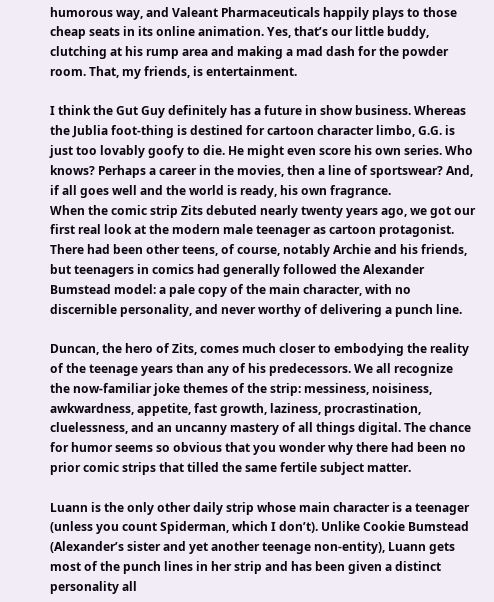humorous way, and Valeant Pharmaceuticals happily plays to those cheap seats in its online animation. Yes, that’s our little buddy, clutching at his rump area and making a mad dash for the powder room. That, my friends, is entertainment.

I think the Gut Guy definitely has a future in show business. Whereas the Jublia foot-thing is destined for cartoon character limbo, G.G. is just too lovably goofy to die. He might even score his own series. Who knows? Perhaps a career in the movies, then a line of sportswear? And, if all goes well and the world is ready, his own fragrance.
When the comic strip Zits debuted nearly twenty years ago, we got our first real look at the modern male teenager as cartoon protagonist. There had been other teens, of course, notably Archie and his friends, but teenagers in comics had generally followed the Alexander Bumstead model: a pale copy of the main character, with no discernible personality, and never worthy of delivering a punch line.

Duncan, the hero of Zits, comes much closer to embodying the reality of the teenage years than any of his predecessors. We all recognize the now-familiar joke themes of the strip: messiness, noisiness, awkwardness, appetite, fast growth, laziness, procrastination, cluelessness, and an uncanny mastery of all things digital. The chance for humor seems so obvious that you wonder why there had been no prior comic strips that tilled the same fertile subject matter.

Luann is the only other daily strip whose main character is a teenager (unless you count Spiderman, which I don’t). Unlike Cookie Bumstead (Alexander’s sister and yet another teenage non-entity), Luann gets most of the punch lines in her strip and has been given a distinct personality all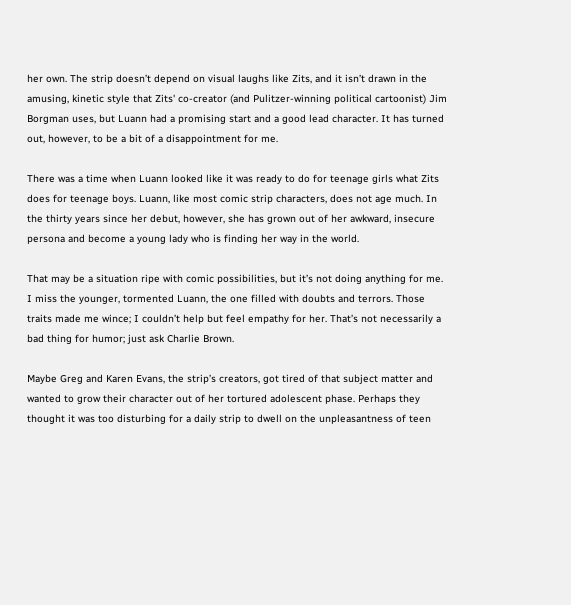her own. The strip doesn’t depend on visual laughs like Zits, and it isn’t drawn in the amusing, kinetic style that Zits' co-creator (and Pulitzer-winning political cartoonist) Jim Borgman uses, but Luann had a promising start and a good lead character. It has turned out, however, to be a bit of a disappointment for me.

There was a time when Luann looked like it was ready to do for teenage girls what Zits does for teenage boys. Luann, like most comic strip characters, does not age much. In the thirty years since her debut, however, she has grown out of her awkward, insecure persona and become a young lady who is finding her way in the world.

That may be a situation ripe with comic possibilities, but it’s not doing anything for me. I miss the younger, tormented Luann, the one filled with doubts and terrors. Those traits made me wince; I couldn’t help but feel empathy for her. That’s not necessarily a bad thing for humor; just ask Charlie Brown.

Maybe Greg and Karen Evans, the strip’s creators, got tired of that subject matter and wanted to grow their character out of her tortured adolescent phase. Perhaps they thought it was too disturbing for a daily strip to dwell on the unpleasantness of teen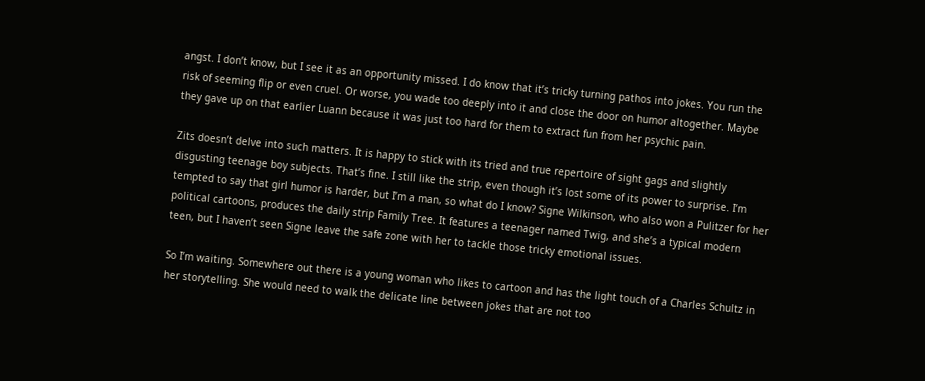angst. I don’t know, but I see it as an opportunity missed. I do know that it’s tricky turning pathos into jokes. You run the risk of seeming flip or even cruel. Or worse, you wade too deeply into it and close the door on humor altogether. Maybe they gave up on that earlier Luann because it was just too hard for them to extract fun from her psychic pain.

Zits doesn’t delve into such matters. It is happy to stick with its tried and true repertoire of sight gags and slightly disgusting teenage boy subjects. That’s fine. I still like the strip, even though it’s lost some of its power to surprise. I’m tempted to say that girl humor is harder, but I’m a man, so what do I know? Signe Wilkinson, who also won a Pulitzer for her political cartoons, produces the daily strip Family Tree. It features a teenager named Twig, and she’s a typical modern teen, but I haven’t seen Signe leave the safe zone with her to tackle those tricky emotional issues.

So I’m waiting. Somewhere out there is a young woman who likes to cartoon and has the light touch of a Charles Schultz in her storytelling. She would need to walk the delicate line between jokes that are not too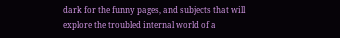dark for the funny pages, and subjects that will explore the troubled internal world of a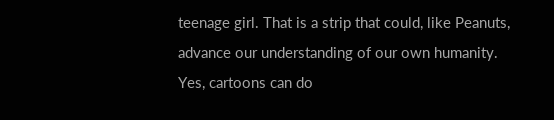teenage girl. That is a strip that could, like Peanuts, advance our understanding of our own humanity. Yes, cartoons can do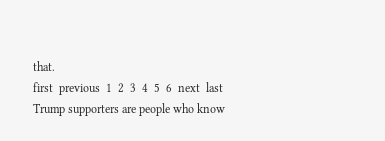that.
first  previous  1  2  3  4  5  6  next  last
Trump supporters are people who know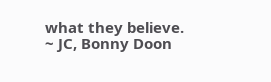what they believe.
~ JC, Bonny Doon